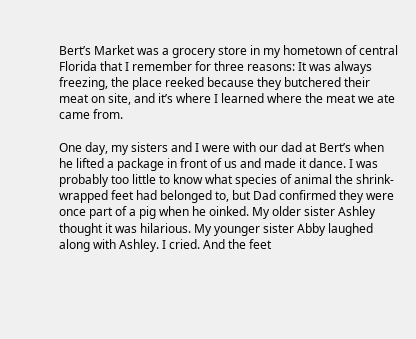Bert’s Market was a grocery store in my hometown of central Florida that I remember for three reasons: It was always freezing, the place reeked because they butchered their meat on site, and it’s where I learned where the meat we ate came from.

One day, my sisters and I were with our dad at Bert’s when he lifted a package in front of us and made it dance. I was probably too little to know what species of animal the shrink-wrapped feet had belonged to, but Dad confirmed they were once part of a pig when he oinked. My older sister Ashley thought it was hilarious. My younger sister Abby laughed along with Ashley. I cried. And the feet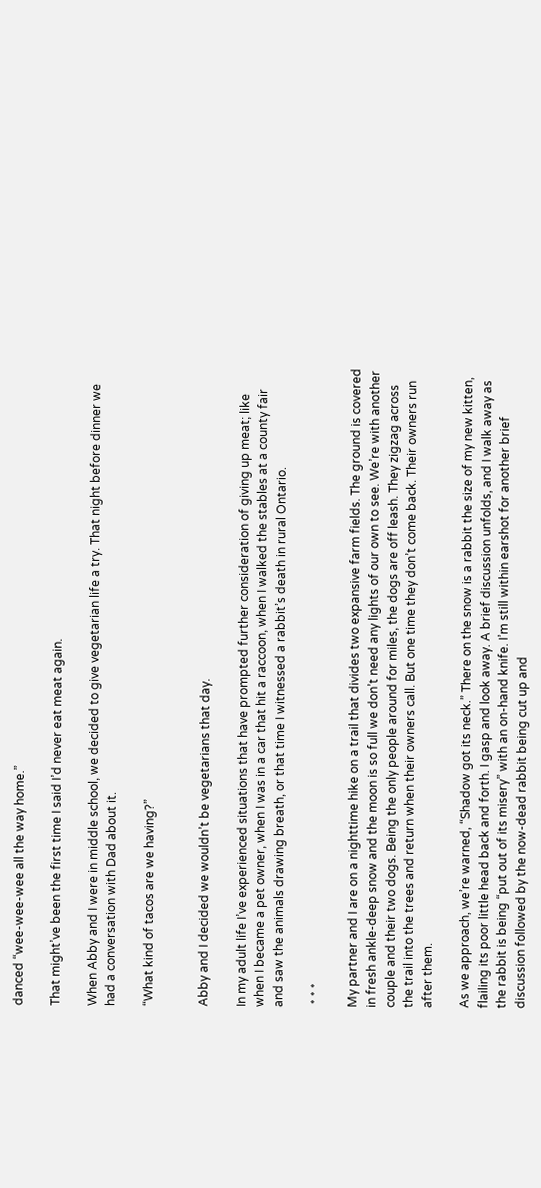danced “wee-wee-wee all the way home.”

That might’ve been the first time I said I’d never eat meat again.

When Abby and I were in middle school, we decided to give vegetarian life a try. That night before dinner we had a conversation with Dad about it.

“What kind of tacos are we having?”


Abby and I decided we wouldn’t be vegetarians that day.

In my adult life I’ve experienced situations that have prompted further consideration of giving up meat; like when I became a pet owner, when I was in a car that hit a raccoon, when I walked the stables at a county fair and saw the animals drawing breath, or that time I witnessed a rabbit’s death in rural Ontario.

 * * *

My partner and I are on a nighttime hike on a trail that divides two expansive farm fields. The ground is covered in fresh ankle-deep snow and the moon is so full we don’t need any lights of our own to see. We’re with another couple and their two dogs. Being the only people around for miles, the dogs are off leash. They zigzag across the trail into the trees and return when their owners call. But one time they don’t come back. Their owners run after them.

As we approach, we’re warned, “Shadow got its neck.” There on the snow is a rabbit the size of my new kitten, flailing its poor little head back and forth. I gasp and look away. A brief discussion unfolds, and I walk away as the rabbit is being “put out of its misery” with an on-hand knife. I’m still within earshot for another brief discussion followed by the now-dead rabbit being cut up and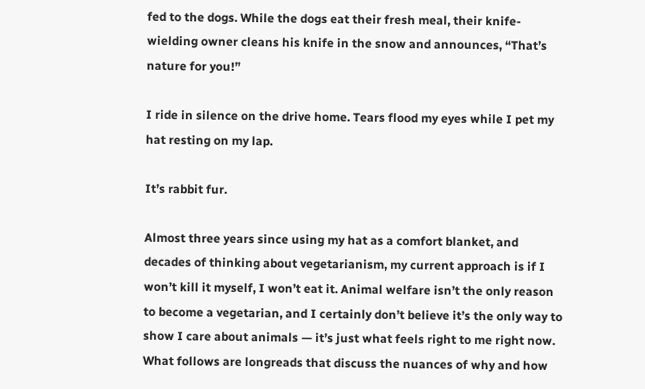fed to the dogs. While the dogs eat their fresh meal, their knife-wielding owner cleans his knife in the snow and announces, “That’s nature for you!”

I ride in silence on the drive home. Tears flood my eyes while I pet my hat resting on my lap.

It’s rabbit fur.

Almost three years since using my hat as a comfort blanket, and decades of thinking about vegetarianism, my current approach is if I won’t kill it myself, I won’t eat it. Animal welfare isn’t the only reason to become a vegetarian, and I certainly don’t believe it’s the only way to show I care about animals — it’s just what feels right to me right now. What follows are longreads that discuss the nuances of why and how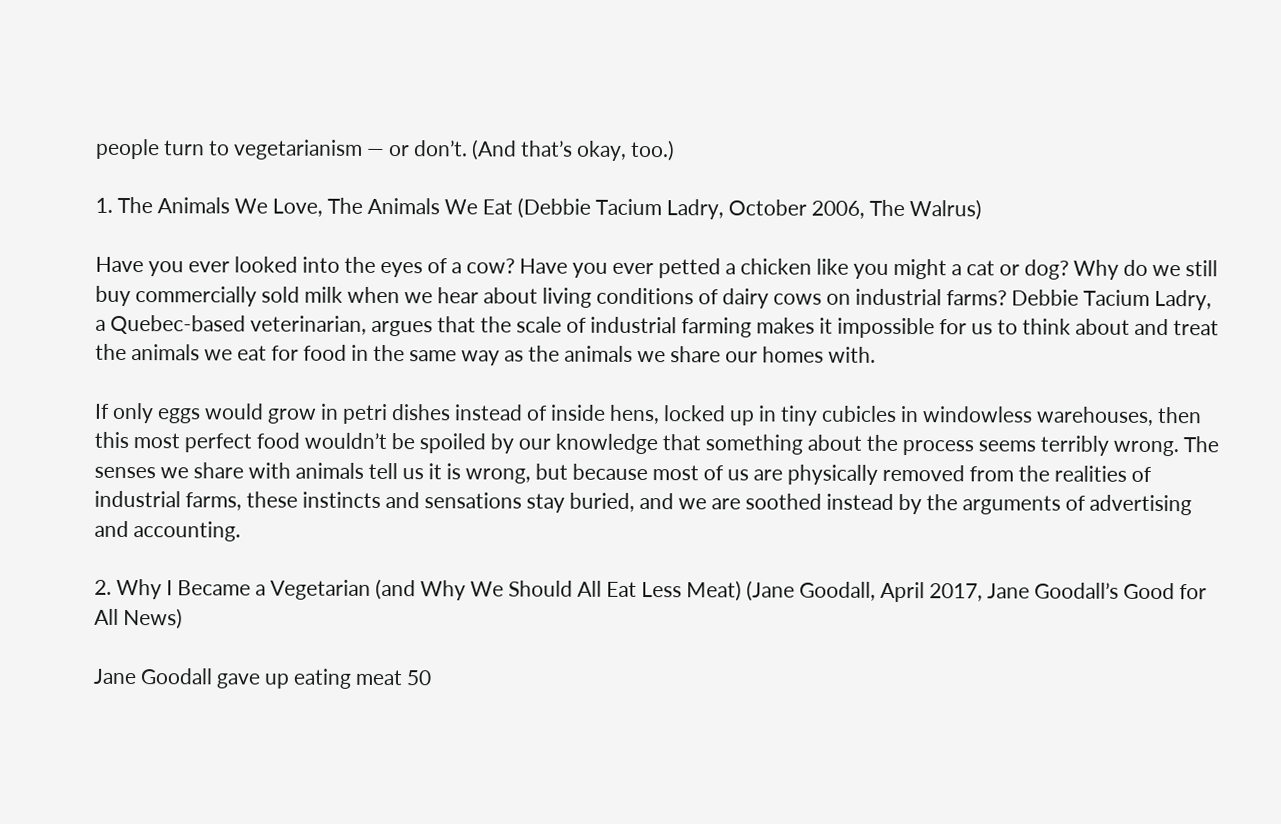people turn to vegetarianism — or don’t. (And that’s okay, too.)

1. The Animals We Love, The Animals We Eat (Debbie Tacium Ladry, October 2006, The Walrus)

Have you ever looked into the eyes of a cow? Have you ever petted a chicken like you might a cat or dog? Why do we still buy commercially sold milk when we hear about living conditions of dairy cows on industrial farms? Debbie Tacium Ladry, a Quebec-based veterinarian, argues that the scale of industrial farming makes it impossible for us to think about and treat the animals we eat for food in the same way as the animals we share our homes with.

If only eggs would grow in petri dishes instead of inside hens, locked up in tiny cubicles in windowless warehouses, then this most perfect food wouldn’t be spoiled by our knowledge that something about the process seems terribly wrong. The senses we share with animals tell us it is wrong, but because most of us are physically removed from the realities of industrial farms, these instincts and sensations stay buried, and we are soothed instead by the arguments of advertising and accounting.

2. Why I Became a Vegetarian (and Why We Should All Eat Less Meat) (Jane Goodall, April 2017, Jane Goodall’s Good for All News)

Jane Goodall gave up eating meat 50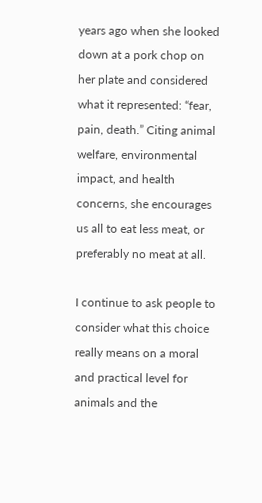years ago when she looked down at a pork chop on her plate and considered what it represented: “fear, pain, death.” Citing animal welfare, environmental impact, and health concerns, she encourages us all to eat less meat, or preferably no meat at all.

I continue to ask people to consider what this choice really means on a moral and practical level for animals and the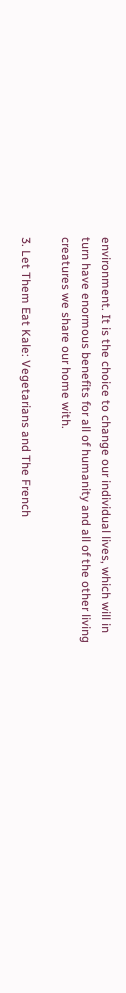environment. It is the choice to change our individual lives, which will in turn have enormous benefits for all of humanity and all of the other living creatures we share our home with.

3. Let Them Eat Kale: Vegetarians and The French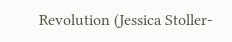Revolution (Jessica Stoller-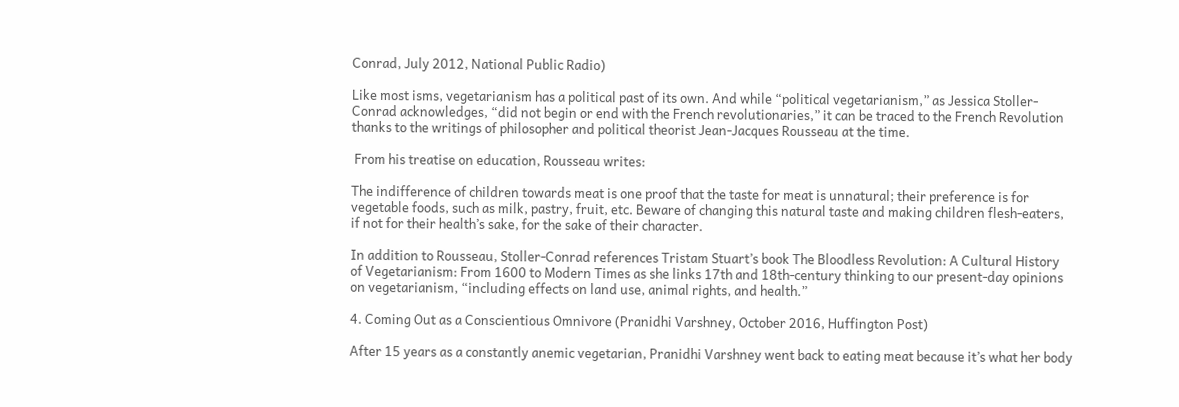Conrad, July 2012, National Public Radio)

Like most isms, vegetarianism has a political past of its own. And while “political vegetarianism,” as Jessica Stoller-Conrad acknowledges, “did not begin or end with the French revolutionaries,” it can be traced to the French Revolution thanks to the writings of philosopher and political theorist Jean-Jacques Rousseau at the time.

 From his treatise on education, Rousseau writes:

The indifference of children towards meat is one proof that the taste for meat is unnatural; their preference is for vegetable foods, such as milk, pastry, fruit, etc. Beware of changing this natural taste and making children flesh-eaters, if not for their health’s sake, for the sake of their character.

In addition to Rousseau, Stoller-Conrad references Tristam Stuart’s book The Bloodless Revolution: A Cultural History of Vegetarianism: From 1600 to Modern Times as she links 17th and 18th-century thinking to our present-day opinions on vegetarianism, “including effects on land use, animal rights, and health.”

4. Coming Out as a Conscientious Omnivore (Pranidhi Varshney, October 2016, Huffington Post)

After 15 years as a constantly anemic vegetarian, Pranidhi Varshney went back to eating meat because it’s what her body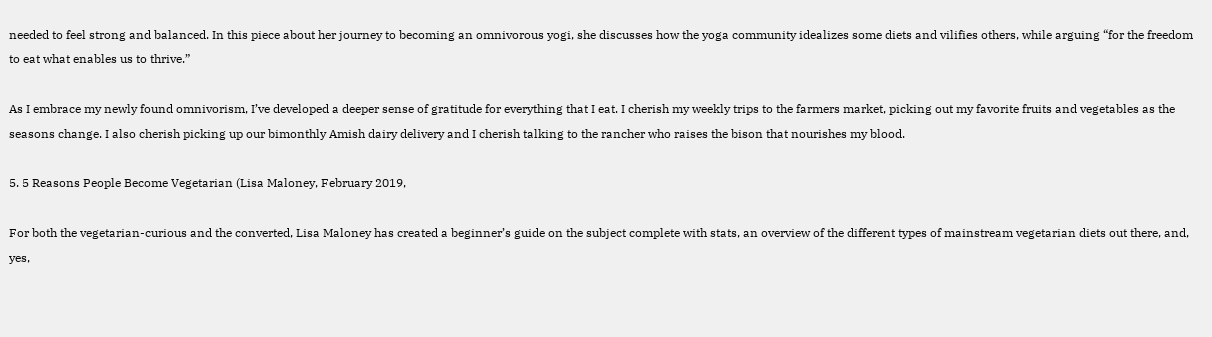needed to feel strong and balanced. In this piece about her journey to becoming an omnivorous yogi, she discusses how the yoga community idealizes some diets and vilifies others, while arguing “for the freedom to eat what enables us to thrive.”

As I embrace my newly found omnivorism, I’ve developed a deeper sense of gratitude for everything that I eat. I cherish my weekly trips to the farmers market, picking out my favorite fruits and vegetables as the seasons change. I also cherish picking up our bimonthly Amish dairy delivery and I cherish talking to the rancher who raises the bison that nourishes my blood.

5. 5 Reasons People Become Vegetarian (Lisa Maloney, February 2019,

For both the vegetarian-curious and the converted, Lisa Maloney has created a beginner’s guide on the subject complete with stats, an overview of the different types of mainstream vegetarian diets out there, and, yes,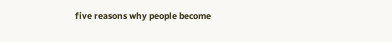five reasons why people become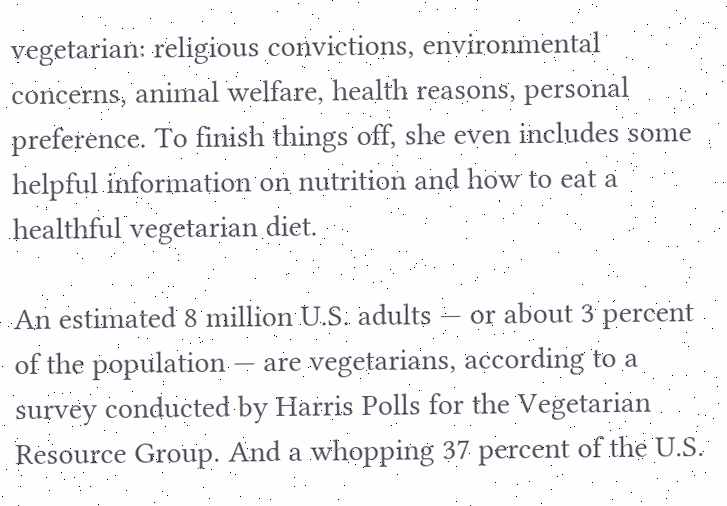vegetarian: religious convictions, environmental concerns, animal welfare, health reasons, personal preference. To finish things off, she even includes some helpful information on nutrition and how to eat a healthful vegetarian diet.

An estimated 8 million U.S. adults — or about 3 percent of the population — are vegetarians, according to a survey conducted by Harris Polls for the Vegetarian Resource Group. And a whopping 37 percent of the U.S.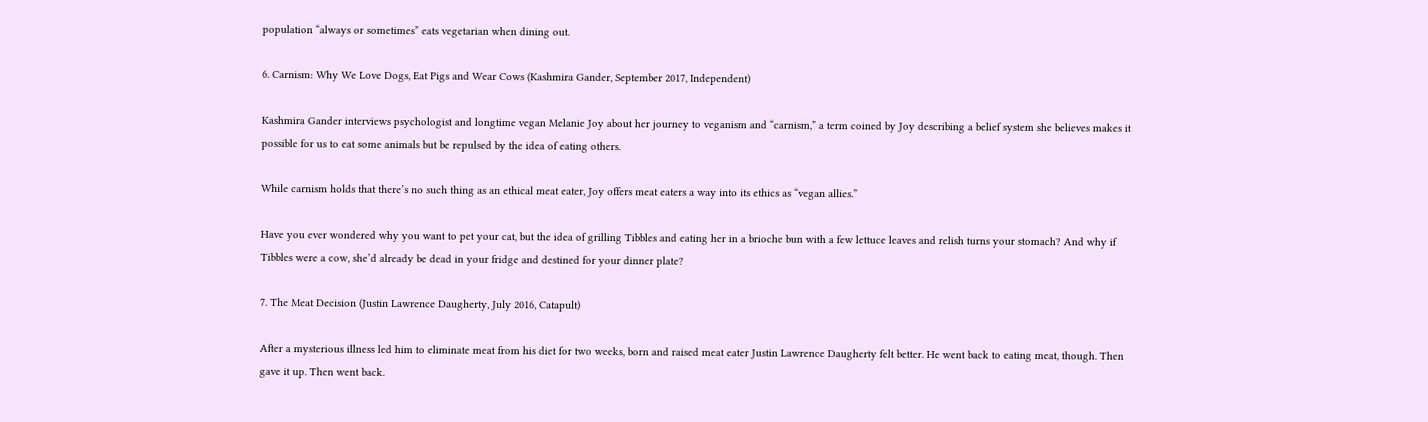population “always or sometimes” eats vegetarian when dining out.

6. Carnism: Why We Love Dogs, Eat Pigs and Wear Cows (Kashmira Gander, September 2017, Independent)

Kashmira Gander interviews psychologist and longtime vegan Melanie Joy about her journey to veganism and “carnism,” a term coined by Joy describing a belief system she believes makes it possible for us to eat some animals but be repulsed by the idea of eating others.

While carnism holds that there’s no such thing as an ethical meat eater, Joy offers meat eaters a way into its ethics as “vegan allies.”

Have you ever wondered why you want to pet your cat, but the idea of grilling Tibbles and eating her in a brioche bun with a few lettuce leaves and relish turns your stomach? And why if Tibbles were a cow, she’d already be dead in your fridge and destined for your dinner plate?

7. The Meat Decision (Justin Lawrence Daugherty, July 2016, Catapult)

After a mysterious illness led him to eliminate meat from his diet for two weeks, born and raised meat eater Justin Lawrence Daugherty felt better. He went back to eating meat, though. Then gave it up. Then went back.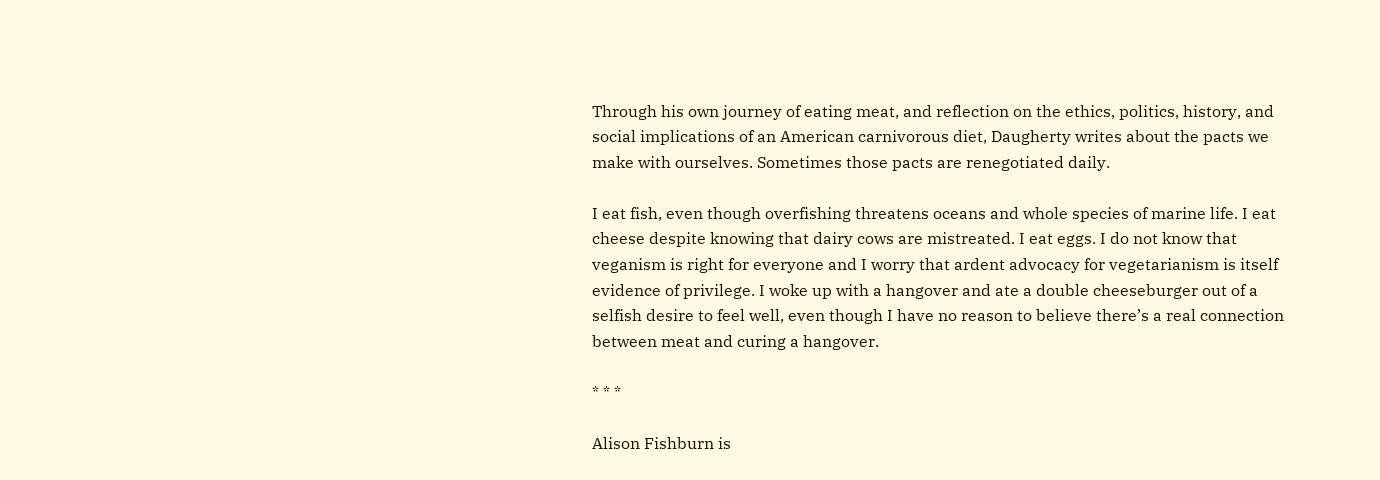Through his own journey of eating meat, and reflection on the ethics, politics, history, and social implications of an American carnivorous diet, Daugherty writes about the pacts we make with ourselves. Sometimes those pacts are renegotiated daily.

I eat fish, even though overfishing threatens oceans and whole species of marine life. I eat cheese despite knowing that dairy cows are mistreated. I eat eggs. I do not know that veganism is right for everyone and I worry that ardent advocacy for vegetarianism is itself evidence of privilege. I woke up with a hangover and ate a double cheeseburger out of a selfish desire to feel well, even though I have no reason to believe there’s a real connection between meat and curing a hangover.

* * *

Alison Fishburn is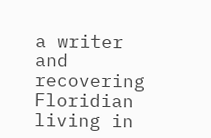a writer and recovering Floridian living in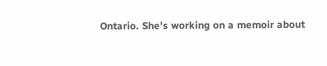Ontario. She’s working on a memoir about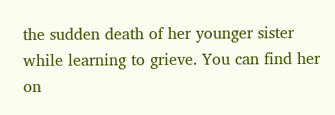the sudden death of her younger sister while learning to grieve. You can find her on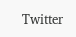Twitter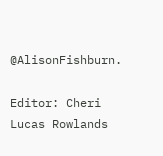@AlisonFishburn.

Editor: Cheri Lucas Rowlands